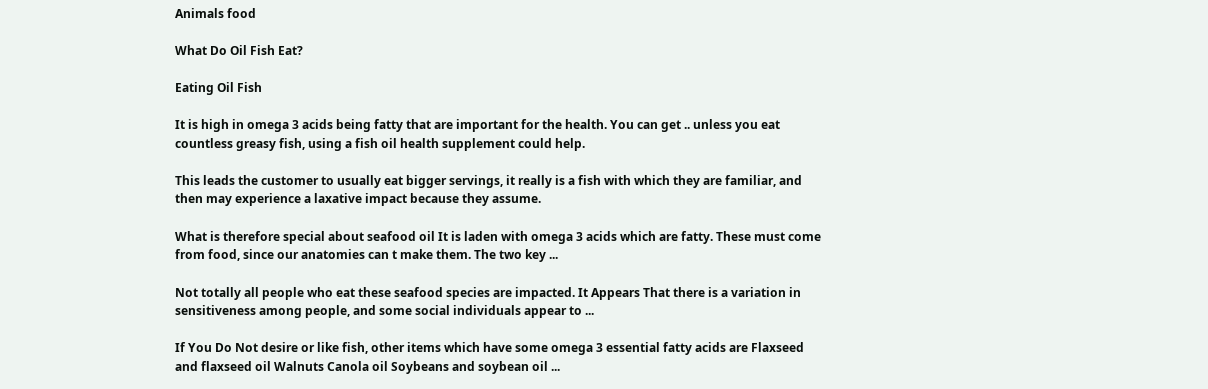Animals food

What Do Oil Fish Eat?

Eating Oil Fish

It is high in omega 3 acids being fatty that are important for the health. You can get .. unless you eat countless greasy fish, using a fish oil health supplement could help.

This leads the customer to usually eat bigger servings, it really is a fish with which they are familiar, and then may experience a laxative impact because they assume.

What is therefore special about seafood oil It is laden with omega 3 acids which are fatty. These must come from food, since our anatomies can t make them. The two key ...

Not totally all people who eat these seafood species are impacted. It Appears That there is a variation in sensitiveness among people, and some social individuals appear to ...

If You Do Not desire or like fish, other items which have some omega 3 essential fatty acids are Flaxseed and flaxseed oil Walnuts Canola oil Soybeans and soybean oil ...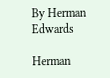By Herman Edwards

Herman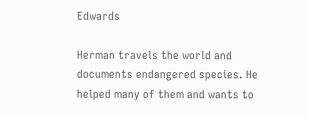Edwards

Herman travels the world and documents endangered species. He helped many of them and wants to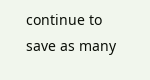continue to save as many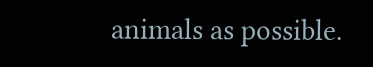animals as possible.